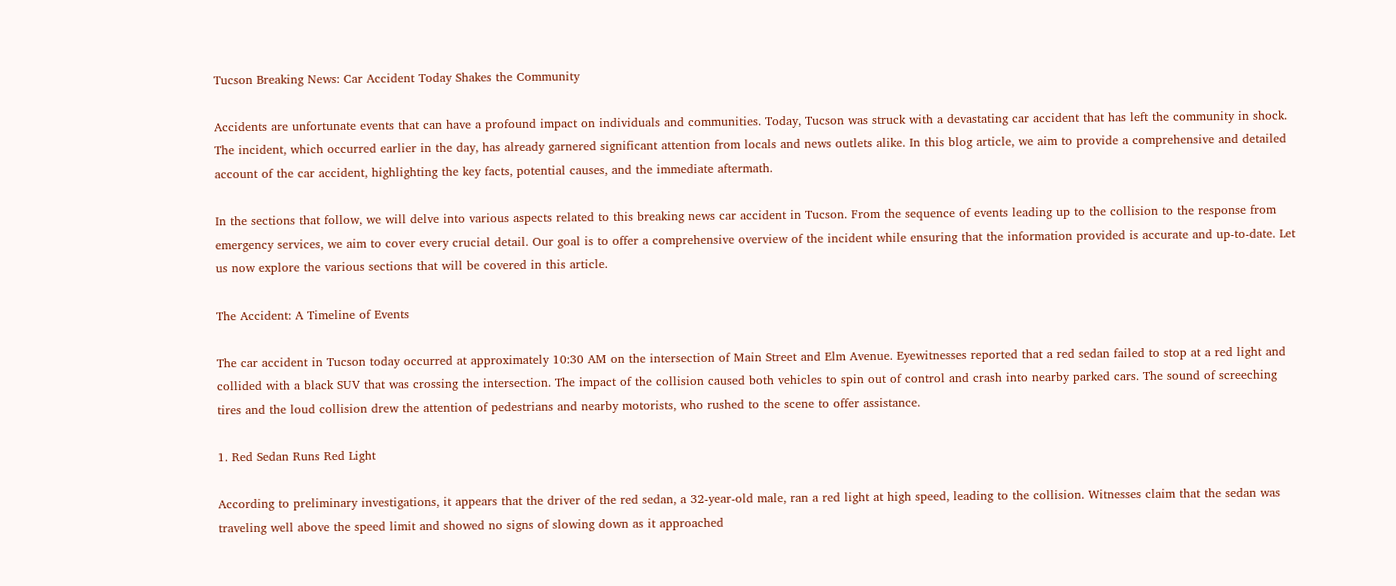Tucson Breaking News: Car Accident Today Shakes the Community

Accidents are unfortunate events that can have a profound impact on individuals and communities. Today, Tucson was struck with a devastating car accident that has left the community in shock. The incident, which occurred earlier in the day, has already garnered significant attention from locals and news outlets alike. In this blog article, we aim to provide a comprehensive and detailed account of the car accident, highlighting the key facts, potential causes, and the immediate aftermath.

In the sections that follow, we will delve into various aspects related to this breaking news car accident in Tucson. From the sequence of events leading up to the collision to the response from emergency services, we aim to cover every crucial detail. Our goal is to offer a comprehensive overview of the incident while ensuring that the information provided is accurate and up-to-date. Let us now explore the various sections that will be covered in this article.

The Accident: A Timeline of Events

The car accident in Tucson today occurred at approximately 10:30 AM on the intersection of Main Street and Elm Avenue. Eyewitnesses reported that a red sedan failed to stop at a red light and collided with a black SUV that was crossing the intersection. The impact of the collision caused both vehicles to spin out of control and crash into nearby parked cars. The sound of screeching tires and the loud collision drew the attention of pedestrians and nearby motorists, who rushed to the scene to offer assistance.

1. Red Sedan Runs Red Light

According to preliminary investigations, it appears that the driver of the red sedan, a 32-year-old male, ran a red light at high speed, leading to the collision. Witnesses claim that the sedan was traveling well above the speed limit and showed no signs of slowing down as it approached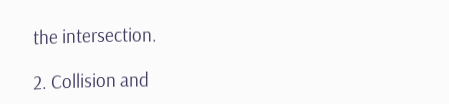the intersection.

2. Collision and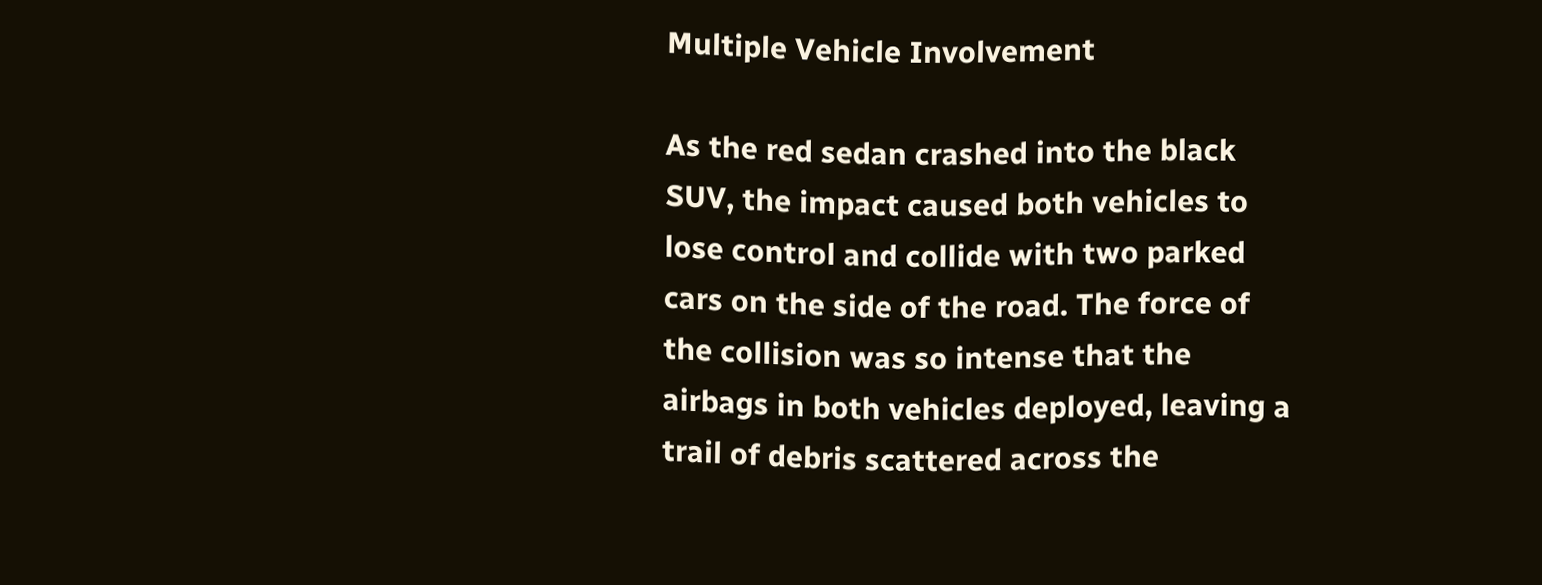Multiple Vehicle Involvement

As the red sedan crashed into the black SUV, the impact caused both vehicles to lose control and collide with two parked cars on the side of the road. The force of the collision was so intense that the airbags in both vehicles deployed, leaving a trail of debris scattered across the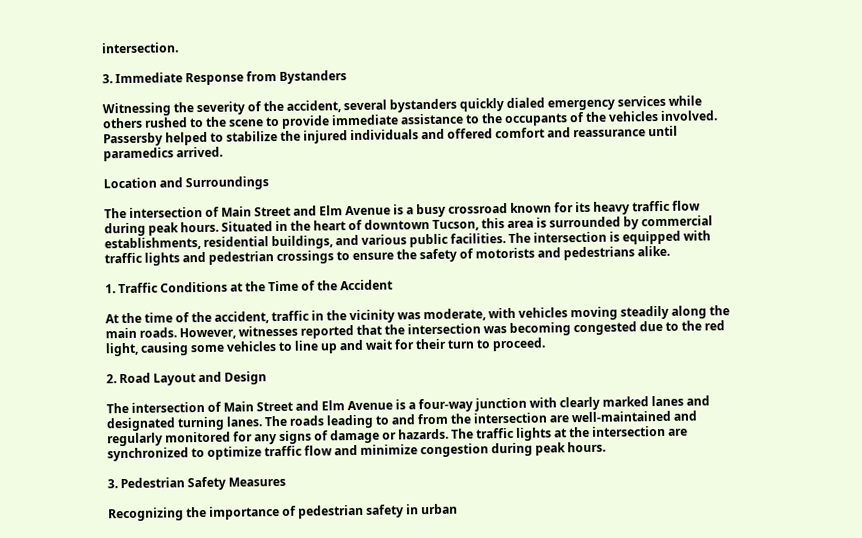intersection.

3. Immediate Response from Bystanders

Witnessing the severity of the accident, several bystanders quickly dialed emergency services while others rushed to the scene to provide immediate assistance to the occupants of the vehicles involved. Passersby helped to stabilize the injured individuals and offered comfort and reassurance until paramedics arrived.

Location and Surroundings

The intersection of Main Street and Elm Avenue is a busy crossroad known for its heavy traffic flow during peak hours. Situated in the heart of downtown Tucson, this area is surrounded by commercial establishments, residential buildings, and various public facilities. The intersection is equipped with traffic lights and pedestrian crossings to ensure the safety of motorists and pedestrians alike.

1. Traffic Conditions at the Time of the Accident

At the time of the accident, traffic in the vicinity was moderate, with vehicles moving steadily along the main roads. However, witnesses reported that the intersection was becoming congested due to the red light, causing some vehicles to line up and wait for their turn to proceed.

2. Road Layout and Design

The intersection of Main Street and Elm Avenue is a four-way junction with clearly marked lanes and designated turning lanes. The roads leading to and from the intersection are well-maintained and regularly monitored for any signs of damage or hazards. The traffic lights at the intersection are synchronized to optimize traffic flow and minimize congestion during peak hours.

3. Pedestrian Safety Measures

Recognizing the importance of pedestrian safety in urban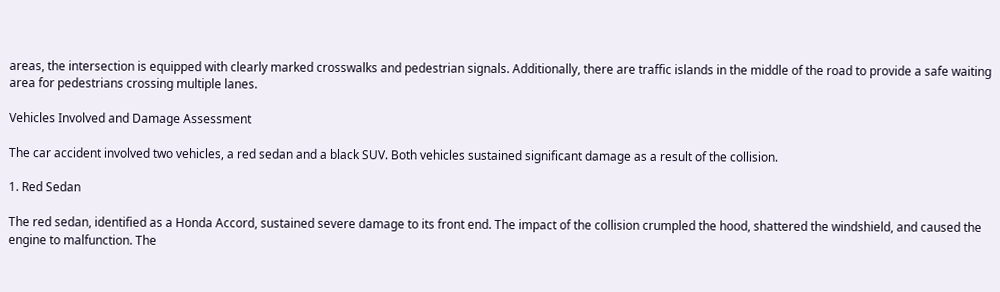areas, the intersection is equipped with clearly marked crosswalks and pedestrian signals. Additionally, there are traffic islands in the middle of the road to provide a safe waiting area for pedestrians crossing multiple lanes.

Vehicles Involved and Damage Assessment

The car accident involved two vehicles, a red sedan and a black SUV. Both vehicles sustained significant damage as a result of the collision.

1. Red Sedan

The red sedan, identified as a Honda Accord, sustained severe damage to its front end. The impact of the collision crumpled the hood, shattered the windshield, and caused the engine to malfunction. The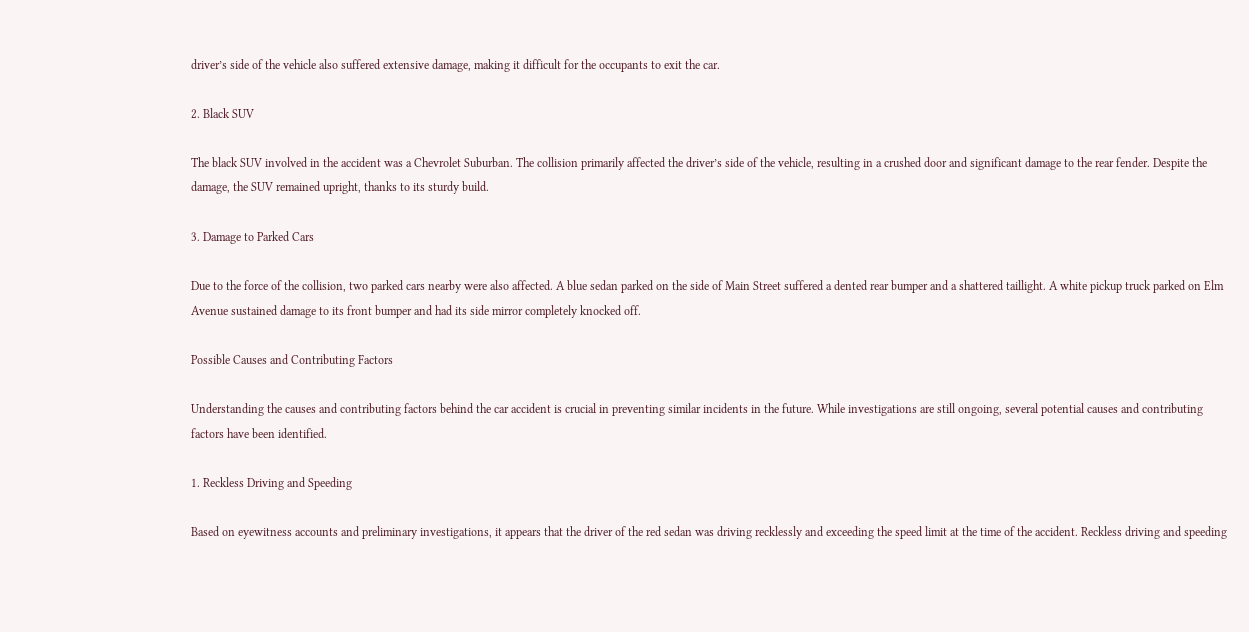driver’s side of the vehicle also suffered extensive damage, making it difficult for the occupants to exit the car.

2. Black SUV

The black SUV involved in the accident was a Chevrolet Suburban. The collision primarily affected the driver’s side of the vehicle, resulting in a crushed door and significant damage to the rear fender. Despite the damage, the SUV remained upright, thanks to its sturdy build.

3. Damage to Parked Cars

Due to the force of the collision, two parked cars nearby were also affected. A blue sedan parked on the side of Main Street suffered a dented rear bumper and a shattered taillight. A white pickup truck parked on Elm Avenue sustained damage to its front bumper and had its side mirror completely knocked off.

Possible Causes and Contributing Factors

Understanding the causes and contributing factors behind the car accident is crucial in preventing similar incidents in the future. While investigations are still ongoing, several potential causes and contributing factors have been identified.

1. Reckless Driving and Speeding

Based on eyewitness accounts and preliminary investigations, it appears that the driver of the red sedan was driving recklessly and exceeding the speed limit at the time of the accident. Reckless driving and speeding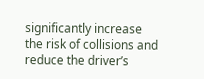significantly increase the risk of collisions and reduce the driver’s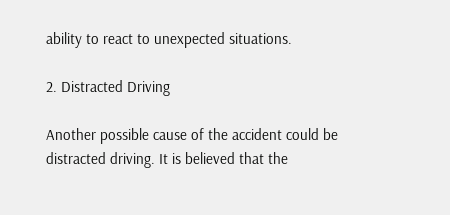ability to react to unexpected situations.

2. Distracted Driving

Another possible cause of the accident could be distracted driving. It is believed that the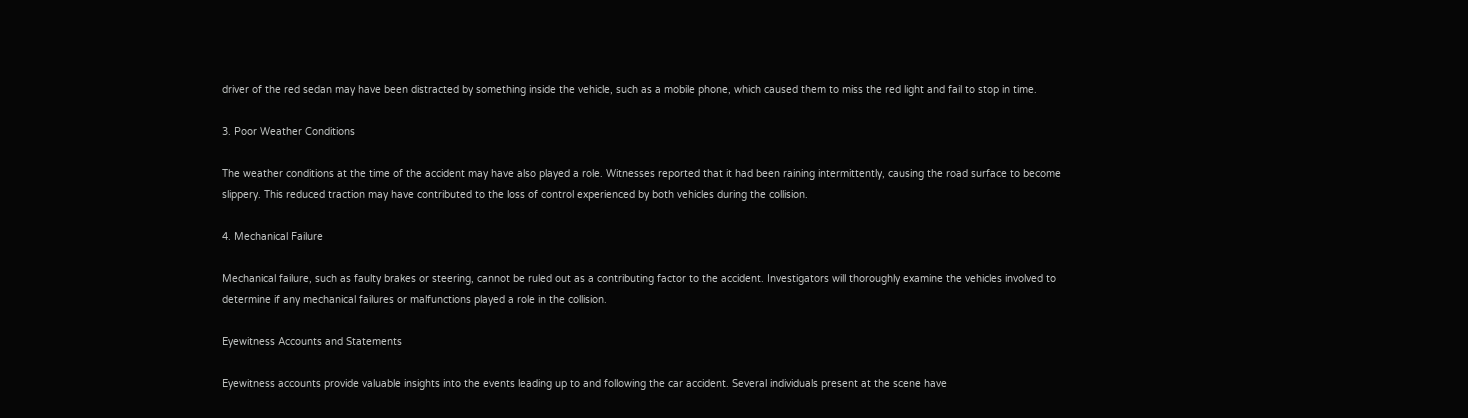driver of the red sedan may have been distracted by something inside the vehicle, such as a mobile phone, which caused them to miss the red light and fail to stop in time.

3. Poor Weather Conditions

The weather conditions at the time of the accident may have also played a role. Witnesses reported that it had been raining intermittently, causing the road surface to become slippery. This reduced traction may have contributed to the loss of control experienced by both vehicles during the collision.

4. Mechanical Failure

Mechanical failure, such as faulty brakes or steering, cannot be ruled out as a contributing factor to the accident. Investigators will thoroughly examine the vehicles involved to determine if any mechanical failures or malfunctions played a role in the collision.

Eyewitness Accounts and Statements

Eyewitness accounts provide valuable insights into the events leading up to and following the car accident. Several individuals present at the scene have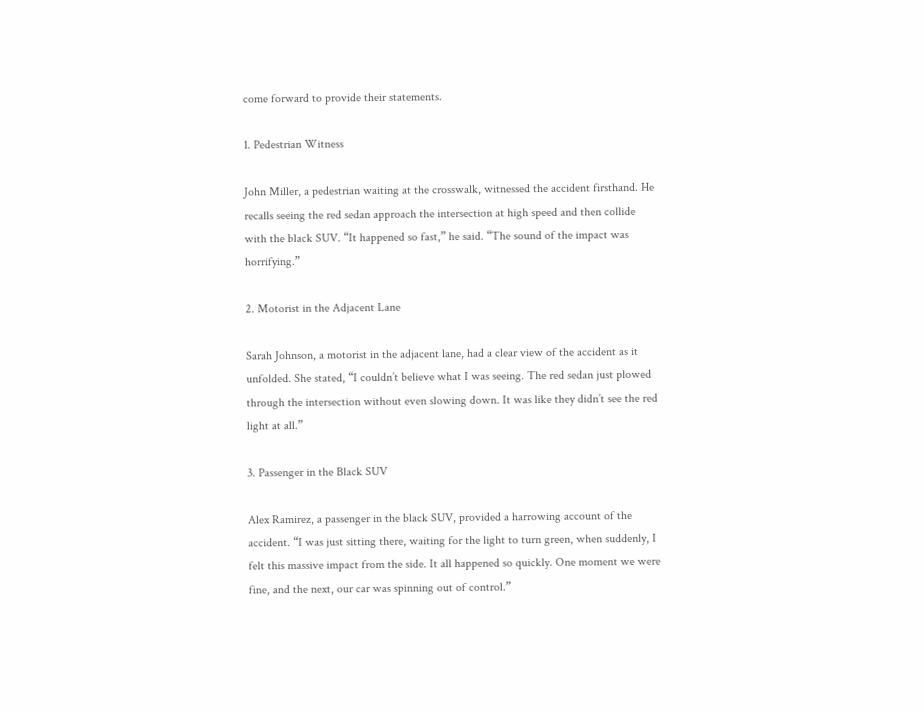come forward to provide their statements.

1. Pedestrian Witness

John Miller, a pedestrian waiting at the crosswalk, witnessed the accident firsthand. He recalls seeing the red sedan approach the intersection at high speed and then collide with the black SUV. “It happened so fast,” he said. “The sound of the impact was horrifying.”

2. Motorist in the Adjacent Lane

Sarah Johnson, a motorist in the adjacent lane, had a clear view of the accident as it unfolded. She stated, “I couldn’t believe what I was seeing. The red sedan just plowed through the intersection without even slowing down. It was like they didn’t see the red light at all.”

3. Passenger in the Black SUV

Alex Ramirez, a passenger in the black SUV, provided a harrowing account of the accident. “I was just sitting there, waiting for the light to turn green, when suddenly, I felt this massive impact from the side. It all happened so quickly. One moment we were fine, and the next, our car was spinning out of control.”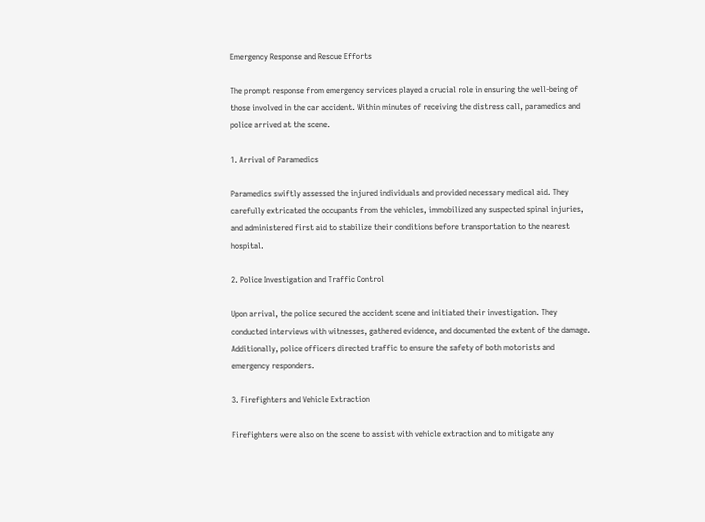Emergency Response and Rescue Efforts

The prompt response from emergency services played a crucial role in ensuring the well-being of those involved in the car accident. Within minutes of receiving the distress call, paramedics and police arrived at the scene.

1. Arrival of Paramedics

Paramedics swiftly assessed the injured individuals and provided necessary medical aid. They carefully extricated the occupants from the vehicles, immobilized any suspected spinal injuries, and administered first aid to stabilize their conditions before transportation to the nearest hospital.

2. Police Investigation and Traffic Control

Upon arrival, the police secured the accident scene and initiated their investigation. They conducted interviews with witnesses, gathered evidence, and documented the extent of the damage. Additionally, police officers directed traffic to ensure the safety of both motorists and emergency responders.

3. Firefighters and Vehicle Extraction

Firefighters were also on the scene to assist with vehicle extraction and to mitigate any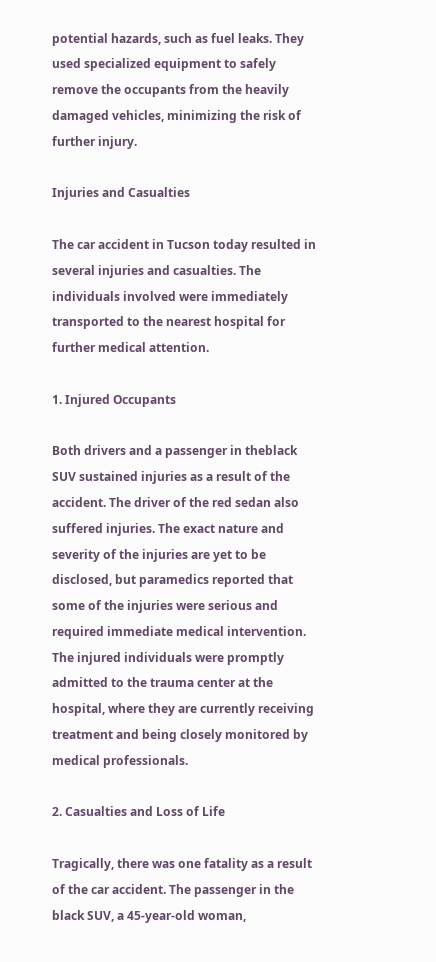potential hazards, such as fuel leaks. They used specialized equipment to safely remove the occupants from the heavily damaged vehicles, minimizing the risk of further injury.

Injuries and Casualties

The car accident in Tucson today resulted in several injuries and casualties. The individuals involved were immediately transported to the nearest hospital for further medical attention.

1. Injured Occupants

Both drivers and a passenger in theblack SUV sustained injuries as a result of the accident. The driver of the red sedan also suffered injuries. The exact nature and severity of the injuries are yet to be disclosed, but paramedics reported that some of the injuries were serious and required immediate medical intervention. The injured individuals were promptly admitted to the trauma center at the hospital, where they are currently receiving treatment and being closely monitored by medical professionals.

2. Casualties and Loss of Life

Tragically, there was one fatality as a result of the car accident. The passenger in the black SUV, a 45-year-old woman,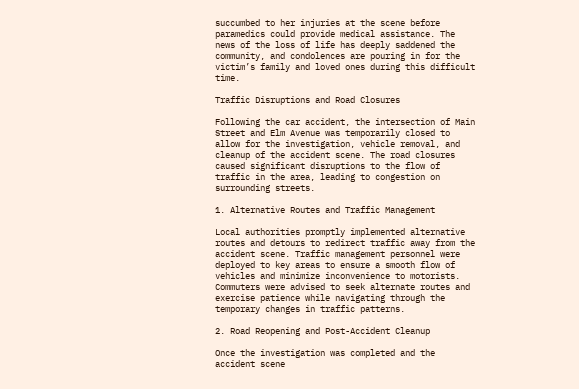succumbed to her injuries at the scene before paramedics could provide medical assistance. The news of the loss of life has deeply saddened the community, and condolences are pouring in for the victim’s family and loved ones during this difficult time.

Traffic Disruptions and Road Closures

Following the car accident, the intersection of Main Street and Elm Avenue was temporarily closed to allow for the investigation, vehicle removal, and cleanup of the accident scene. The road closures caused significant disruptions to the flow of traffic in the area, leading to congestion on surrounding streets.

1. Alternative Routes and Traffic Management

Local authorities promptly implemented alternative routes and detours to redirect traffic away from the accident scene. Traffic management personnel were deployed to key areas to ensure a smooth flow of vehicles and minimize inconvenience to motorists. Commuters were advised to seek alternate routes and exercise patience while navigating through the temporary changes in traffic patterns.

2. Road Reopening and Post-Accident Cleanup

Once the investigation was completed and the accident scene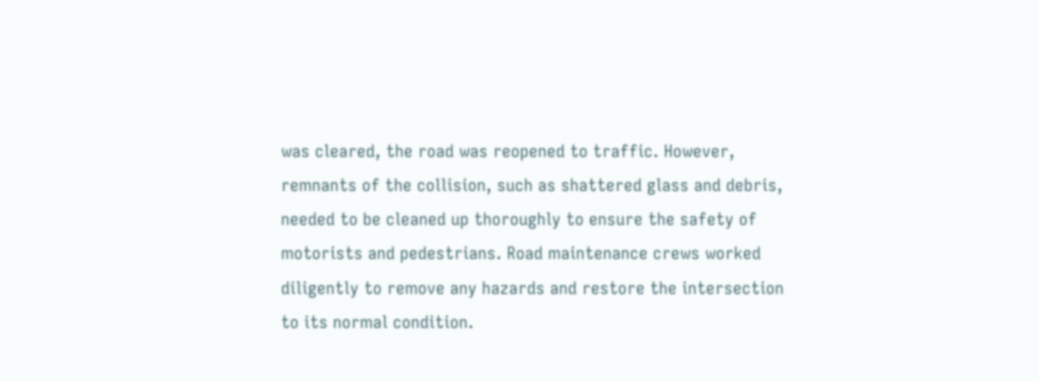was cleared, the road was reopened to traffic. However, remnants of the collision, such as shattered glass and debris, needed to be cleaned up thoroughly to ensure the safety of motorists and pedestrians. Road maintenance crews worked diligently to remove any hazards and restore the intersection to its normal condition.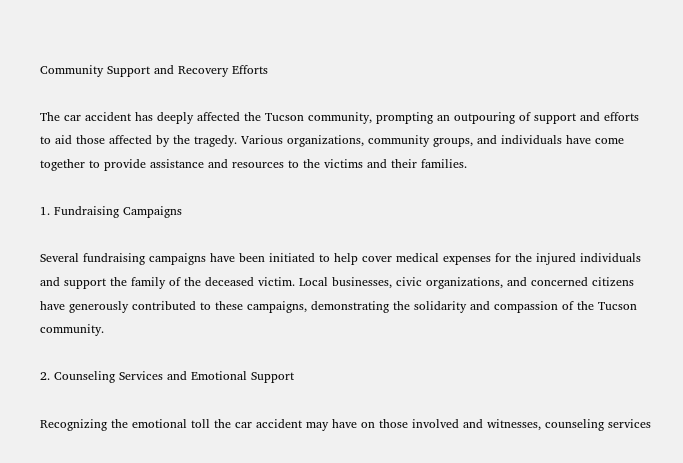Community Support and Recovery Efforts

The car accident has deeply affected the Tucson community, prompting an outpouring of support and efforts to aid those affected by the tragedy. Various organizations, community groups, and individuals have come together to provide assistance and resources to the victims and their families.

1. Fundraising Campaigns

Several fundraising campaigns have been initiated to help cover medical expenses for the injured individuals and support the family of the deceased victim. Local businesses, civic organizations, and concerned citizens have generously contributed to these campaigns, demonstrating the solidarity and compassion of the Tucson community.

2. Counseling Services and Emotional Support

Recognizing the emotional toll the car accident may have on those involved and witnesses, counseling services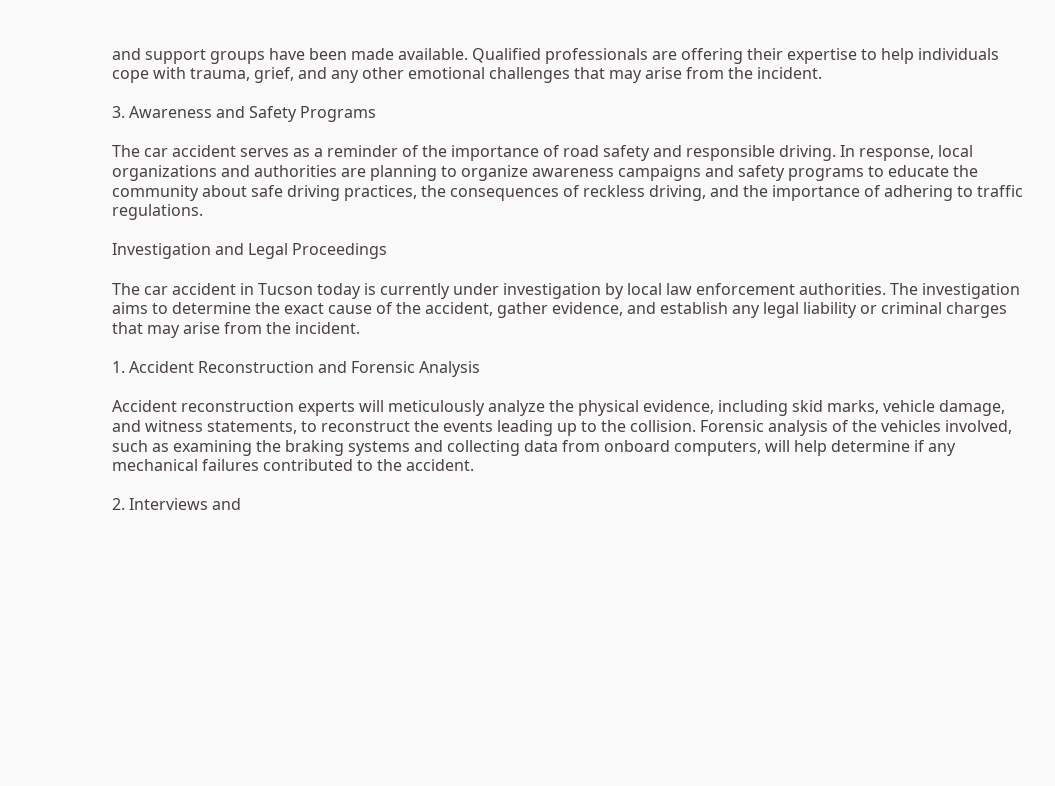and support groups have been made available. Qualified professionals are offering their expertise to help individuals cope with trauma, grief, and any other emotional challenges that may arise from the incident.

3. Awareness and Safety Programs

The car accident serves as a reminder of the importance of road safety and responsible driving. In response, local organizations and authorities are planning to organize awareness campaigns and safety programs to educate the community about safe driving practices, the consequences of reckless driving, and the importance of adhering to traffic regulations.

Investigation and Legal Proceedings

The car accident in Tucson today is currently under investigation by local law enforcement authorities. The investigation aims to determine the exact cause of the accident, gather evidence, and establish any legal liability or criminal charges that may arise from the incident.

1. Accident Reconstruction and Forensic Analysis

Accident reconstruction experts will meticulously analyze the physical evidence, including skid marks, vehicle damage, and witness statements, to reconstruct the events leading up to the collision. Forensic analysis of the vehicles involved, such as examining the braking systems and collecting data from onboard computers, will help determine if any mechanical failures contributed to the accident.

2. Interviews and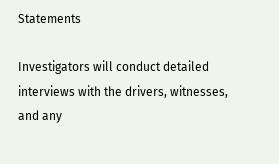Statements

Investigators will conduct detailed interviews with the drivers, witnesses, and any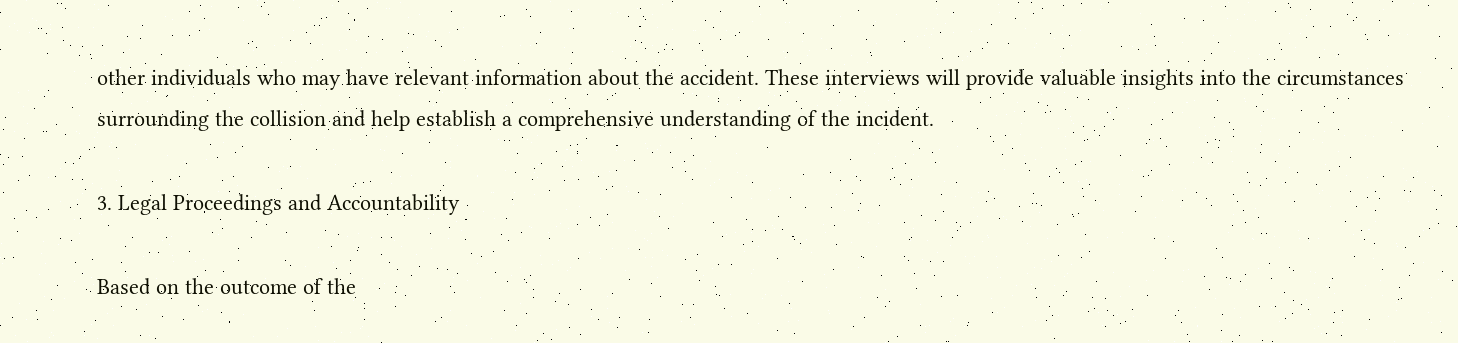other individuals who may have relevant information about the accident. These interviews will provide valuable insights into the circumstances surrounding the collision and help establish a comprehensive understanding of the incident.

3. Legal Proceedings and Accountability

Based on the outcome of the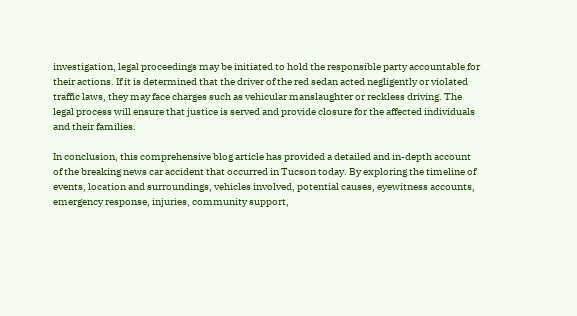investigation, legal proceedings may be initiated to hold the responsible party accountable for their actions. If it is determined that the driver of the red sedan acted negligently or violated traffic laws, they may face charges such as vehicular manslaughter or reckless driving. The legal process will ensure that justice is served and provide closure for the affected individuals and their families.

In conclusion, this comprehensive blog article has provided a detailed and in-depth account of the breaking news car accident that occurred in Tucson today. By exploring the timeline of events, location and surroundings, vehicles involved, potential causes, eyewitness accounts, emergency response, injuries, community support,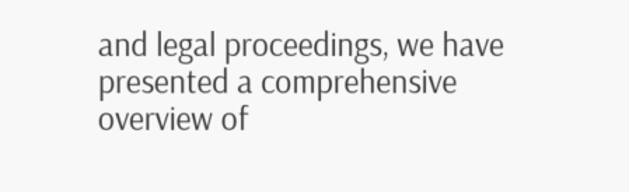and legal proceedings, we have presented a comprehensive overview of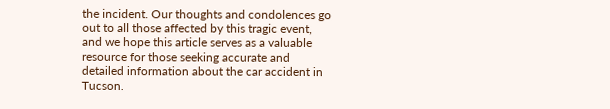the incident. Our thoughts and condolences go out to all those affected by this tragic event, and we hope this article serves as a valuable resource for those seeking accurate and detailed information about the car accident in Tucson.